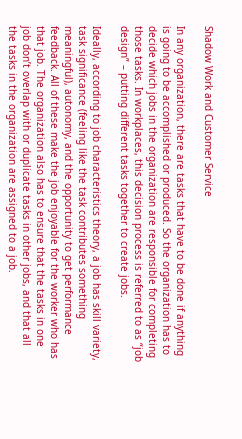Shadow Work and Customer Service

In any organization, there are tasks that have to be done if anything is going to be accomplished or produced. So the organization has to decide which jobs in the organization are responsible for completing those tasks. In workplaces, this decision process is referred to as “job design” – putting different tasks together to create jobs.

Ideally, according to job characteristics theory, a job has skill variety, task significance (feeling like the task contributes something meaningful), autonomy, and the opportunity to get performance feedback. All of these make the job enjoyable for the worker who has that job. The organization also has to ensure that the tasks in one job don’t overlap with or duplicate tasks in other jobs, and that all the tasks in the organization are assigned to a job.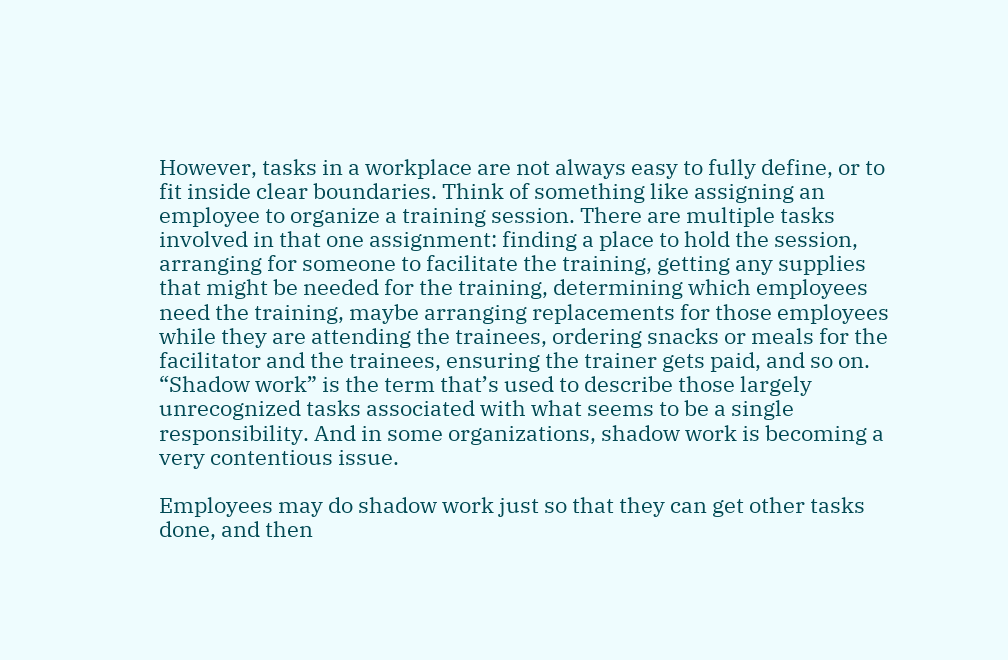However, tasks in a workplace are not always easy to fully define, or to fit inside clear boundaries. Think of something like assigning an employee to organize a training session. There are multiple tasks involved in that one assignment: finding a place to hold the session, arranging for someone to facilitate the training, getting any supplies that might be needed for the training, determining which employees need the training, maybe arranging replacements for those employees while they are attending the trainees, ordering snacks or meals for the facilitator and the trainees, ensuring the trainer gets paid, and so on. “Shadow work” is the term that’s used to describe those largely unrecognized tasks associated with what seems to be a single responsibility. And in some organizations, shadow work is becoming a very contentious issue.

Employees may do shadow work just so that they can get other tasks done, and then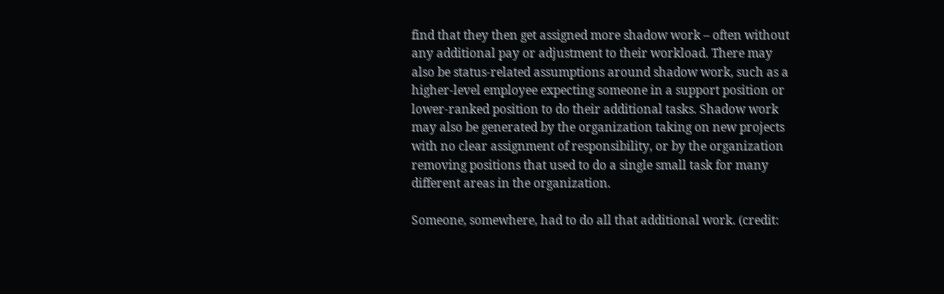find that they then get assigned more shadow work – often without any additional pay or adjustment to their workload. There may also be status-related assumptions around shadow work, such as a higher-level employee expecting someone in a support position or lower-ranked position to do their additional tasks. Shadow work may also be generated by the organization taking on new projects with no clear assignment of responsibility, or by the organization removing positions that used to do a single small task for many different areas in the organization.

Someone, somewhere, had to do all that additional work. (credit: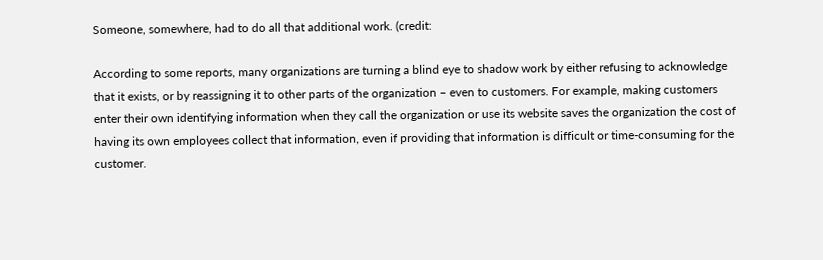Someone, somewhere, had to do all that additional work. (credit:

According to some reports, many organizations are turning a blind eye to shadow work by either refusing to acknowledge that it exists, or by reassigning it to other parts of the organization – even to customers. For example, making customers enter their own identifying information when they call the organization or use its website saves the organization the cost of having its own employees collect that information, even if providing that information is difficult or time-consuming for the customer.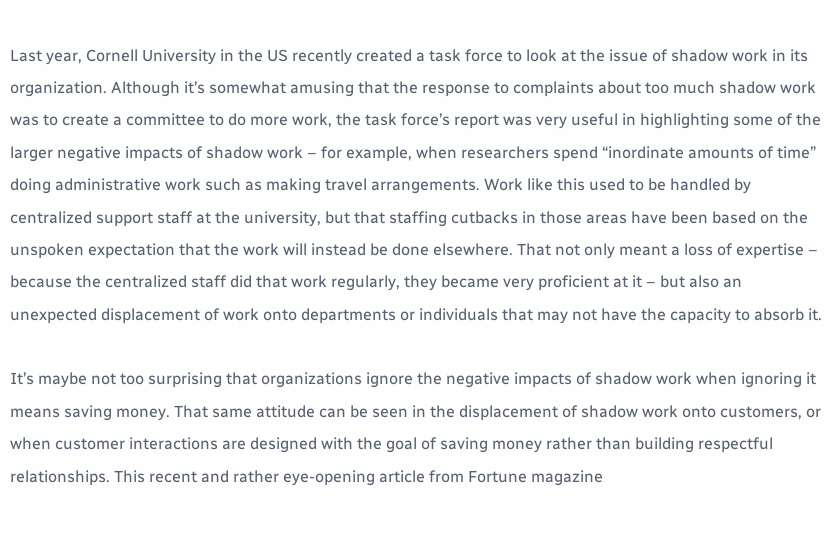Last year, Cornell University in the US recently created a task force to look at the issue of shadow work in its organization. Although it’s somewhat amusing that the response to complaints about too much shadow work was to create a committee to do more work, the task force’s report was very useful in highlighting some of the larger negative impacts of shadow work – for example, when researchers spend “inordinate amounts of time” doing administrative work such as making travel arrangements. Work like this used to be handled by centralized support staff at the university, but that staffing cutbacks in those areas have been based on the unspoken expectation that the work will instead be done elsewhere. That not only meant a loss of expertise – because the centralized staff did that work regularly, they became very proficient at it – but also an unexpected displacement of work onto departments or individuals that may not have the capacity to absorb it.

It’s maybe not too surprising that organizations ignore the negative impacts of shadow work when ignoring it means saving money. That same attitude can be seen in the displacement of shadow work onto customers, or when customer interactions are designed with the goal of saving money rather than building respectful relationships. This recent and rather eye-opening article from Fortune magazine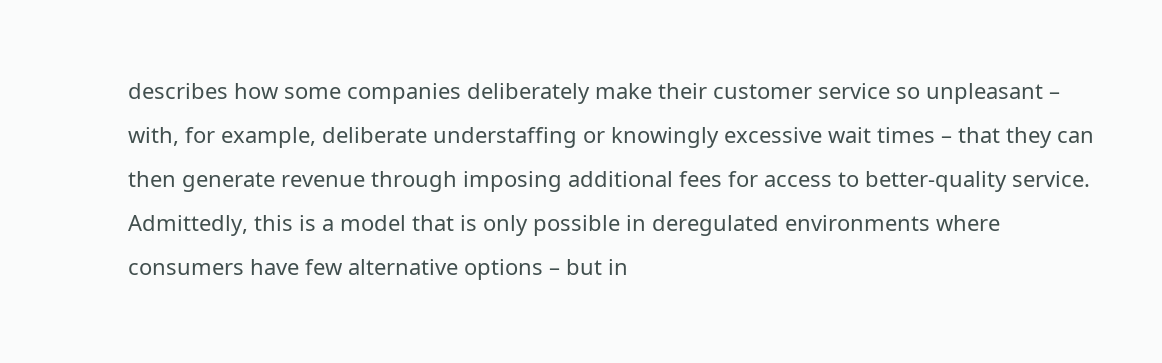describes how some companies deliberately make their customer service so unpleasant – with, for example, deliberate understaffing or knowingly excessive wait times – that they can then generate revenue through imposing additional fees for access to better-quality service. Admittedly, this is a model that is only possible in deregulated environments where consumers have few alternative options – but in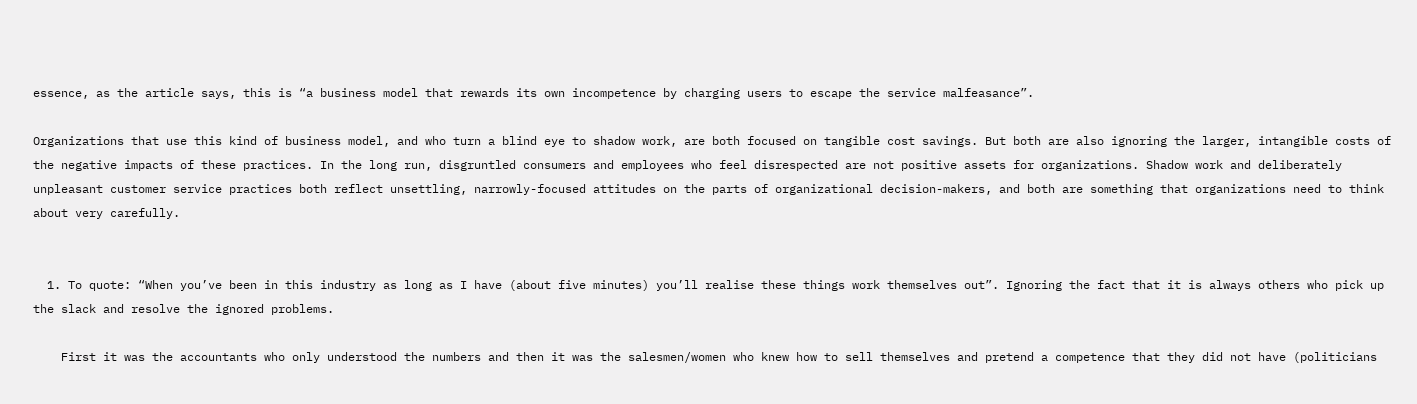essence, as the article says, this is “a business model that rewards its own incompetence by charging users to escape the service malfeasance”.

Organizations that use this kind of business model, and who turn a blind eye to shadow work, are both focused on tangible cost savings. But both are also ignoring the larger, intangible costs of the negative impacts of these practices. In the long run, disgruntled consumers and employees who feel disrespected are not positive assets for organizations. Shadow work and deliberately unpleasant customer service practices both reflect unsettling, narrowly-focused attitudes on the parts of organizational decision-makers, and both are something that organizations need to think about very carefully.


  1. To quote: “When you’ve been in this industry as long as I have (about five minutes) you’ll realise these things work themselves out”. Ignoring the fact that it is always others who pick up the slack and resolve the ignored problems.

    First it was the accountants who only understood the numbers and then it was the salesmen/women who knew how to sell themselves and pretend a competence that they did not have (politicians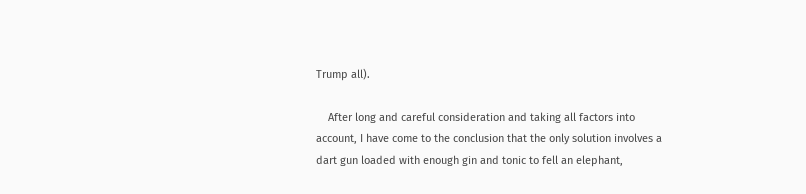Trump all).

    After long and careful consideration and taking all factors into account, I have come to the conclusion that the only solution involves a dart gun loaded with enough gin and tonic to fell an elephant,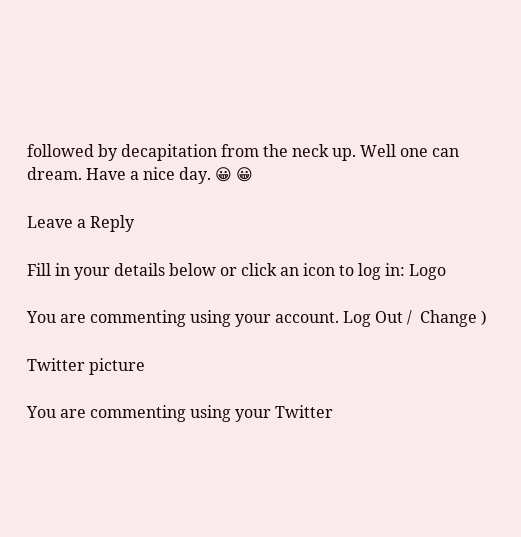followed by decapitation from the neck up. Well one can dream. Have a nice day. 😀 😀

Leave a Reply

Fill in your details below or click an icon to log in: Logo

You are commenting using your account. Log Out /  Change )

Twitter picture

You are commenting using your Twitter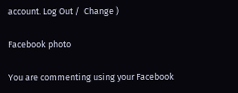account. Log Out /  Change )

Facebook photo

You are commenting using your Facebook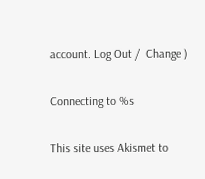account. Log Out /  Change )

Connecting to %s

This site uses Akismet to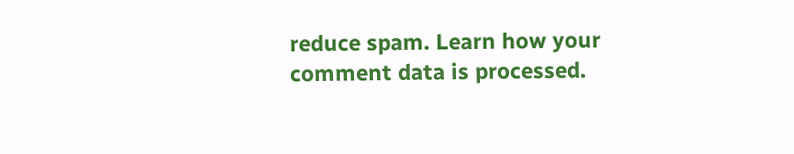reduce spam. Learn how your comment data is processed.